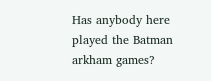Has anybody here played the Batman arkham games?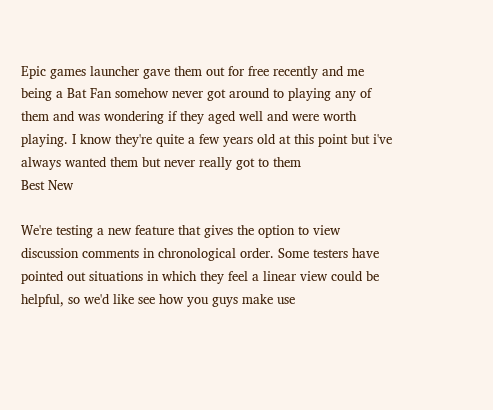Epic games launcher gave them out for free recently and me being a Bat Fan somehow never got around to playing any of them and was wondering if they aged well and were worth playing. I know they're quite a few years old at this point but i've always wanted them but never really got to them
Best New

We're testing a new feature that gives the option to view discussion comments in chronological order. Some testers have pointed out situations in which they feel a linear view could be helpful, so we'd like see how you guys make use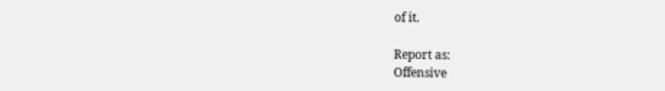of it.

Report as:
Offensive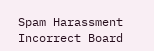Spam Harassment Incorrect Board